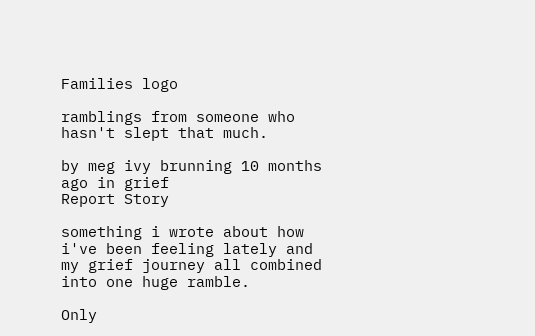Families logo

ramblings from someone who hasn't slept that much.

by meg ivy brunning 10 months ago in grief
Report Story

something i wrote about how i've been feeling lately and my grief journey all combined into one huge ramble.

Only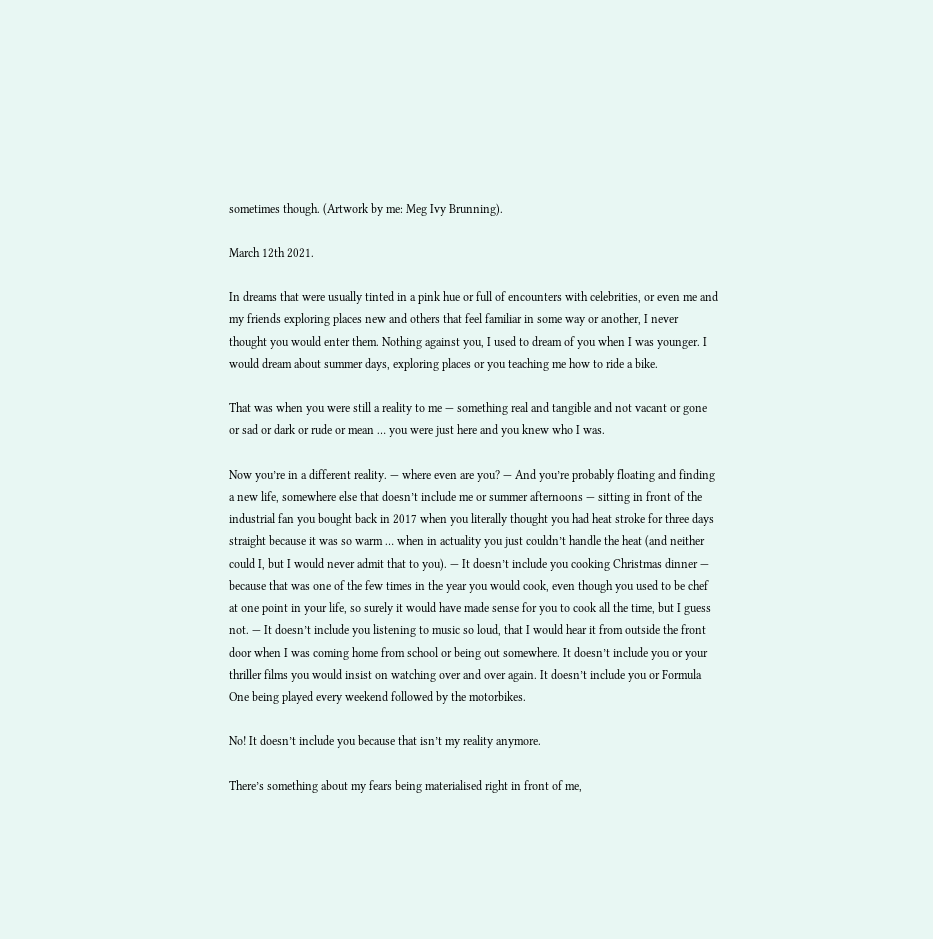sometimes though. (Artwork by me: Meg Ivy Brunning).

March 12th 2021.

In dreams that were usually tinted in a pink hue or full of encounters with celebrities, or even me and my friends exploring places new and others that feel familiar in some way or another, I never thought you would enter them. Nothing against you, I used to dream of you when I was younger. I would dream about summer days, exploring places or you teaching me how to ride a bike.

That was when you were still a reality to me — something real and tangible and not vacant or gone or sad or dark or rude or mean … you were just here and you knew who I was.

Now you’re in a different reality. — where even are you? — And you’re probably floating and finding a new life, somewhere else that doesn’t include me or summer afternoons — sitting in front of the industrial fan you bought back in 2017 when you literally thought you had heat stroke for three days straight because it was so warm … when in actuality you just couldn’t handle the heat (and neither could I, but I would never admit that to you). — It doesn’t include you cooking Christmas dinner — because that was one of the few times in the year you would cook, even though you used to be chef at one point in your life, so surely it would have made sense for you to cook all the time, but I guess not. — It doesn’t include you listening to music so loud, that I would hear it from outside the front door when I was coming home from school or being out somewhere. It doesn’t include you or your thriller films you would insist on watching over and over again. It doesn’t include you or Formula One being played every weekend followed by the motorbikes.

No! It doesn’t include you because that isn’t my reality anymore.

There’s something about my fears being materialised right in front of me,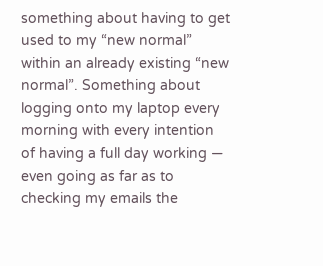something about having to get used to my “new normal” within an already existing “new normal”. Something about logging onto my laptop every morning with every intention of having a full day working — even going as far as to checking my emails the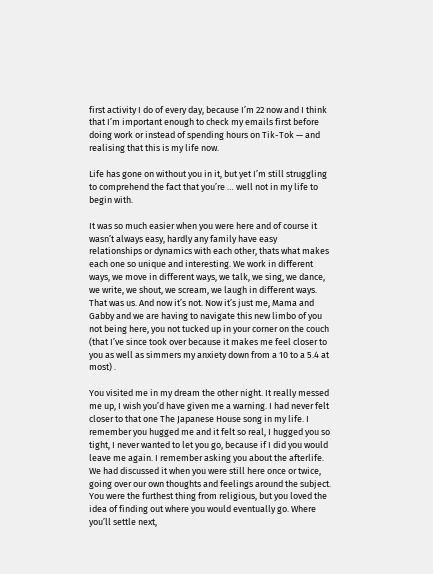first activity I do of every day, because I’m 22 now and I think that I’m important enough to check my emails first before doing work or instead of spending hours on Tik-Tok — and realising that this is my life now.

Life has gone on without you in it, but yet I’m still struggling to comprehend the fact that you’re … well not in my life to begin with.

It was so much easier when you were here and of course it wasn’t always easy, hardly any family have easy relationships or dynamics with each other, thats what makes each one so unique and interesting. We work in different ways, we move in different ways, we talk, we sing, we dance, we write, we shout, we scream, we laugh in different ways. That was us. And now it’s not. Now it’s just me, Mama and Gabby and we are having to navigate this new limbo of you not being here, you not tucked up in your corner on the couch (that I’ve since took over because it makes me feel closer to you as well as simmers my anxiety down from a 10 to a 5.4 at most) .

You visited me in my dream the other night. It really messed me up, I wish you’d have given me a warning. I had never felt closer to that one The Japanese House song in my life. I remember you hugged me and it felt so real, I hugged you so tight, I never wanted to let you go, because if I did you would leave me again. I remember asking you about the afterlife. We had discussed it when you were still here once or twice, going over our own thoughts and feelings around the subject. You were the furthest thing from religious, but you loved the idea of finding out where you would eventually go. Where you’ll settle next,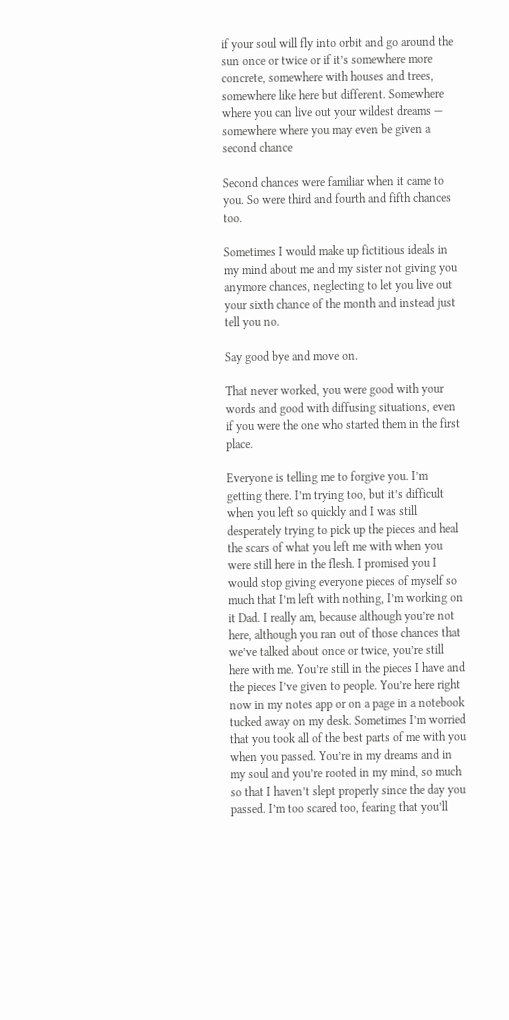if your soul will fly into orbit and go around the sun once or twice or if it’s somewhere more concrete, somewhere with houses and trees, somewhere like here but different. Somewhere where you can live out your wildest dreams — somewhere where you may even be given a second chance

Second chances were familiar when it came to you. So were third and fourth and fifth chances too.

Sometimes I would make up fictitious ideals in my mind about me and my sister not giving you anymore chances, neglecting to let you live out your sixth chance of the month and instead just tell you no.

Say good bye and move on.

That never worked, you were good with your words and good with diffusing situations, even if you were the one who started them in the first place.

Everyone is telling me to forgive you. I’m getting there. I’m trying too, but it’s difficult when you left so quickly and I was still desperately trying to pick up the pieces and heal the scars of what you left me with when you were still here in the flesh. I promised you I would stop giving everyone pieces of myself so much that I’m left with nothing, I’m working on it Dad. I really am, because although you’re not here, although you ran out of those chances that we’ve talked about once or twice, you’re still here with me. You’re still in the pieces I have and the pieces I’ve given to people. You’re here right now in my notes app or on a page in a notebook tucked away on my desk. Sometimes I’m worried that you took all of the best parts of me with you when you passed. You’re in my dreams and in my soul and you’re rooted in my mind, so much so that I haven’t slept properly since the day you passed. I’m too scared too, fearing that you’ll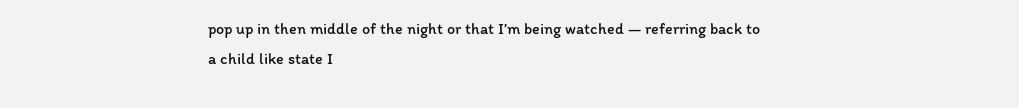pop up in then middle of the night or that I’m being watched — referring back to a child like state I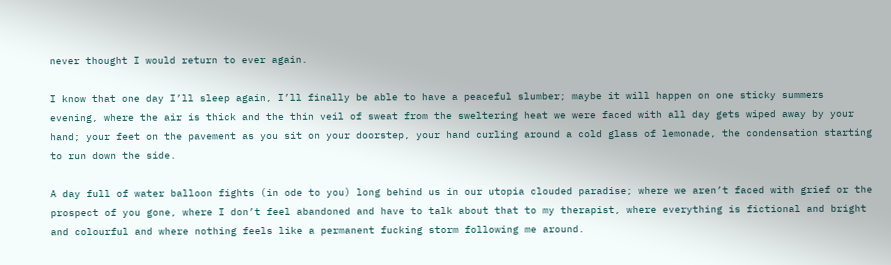never thought I would return to ever again.

I know that one day I’ll sleep again, I’ll finally be able to have a peaceful slumber; maybe it will happen on one sticky summers evening, where the air is thick and the thin veil of sweat from the sweltering heat we were faced with all day gets wiped away by your hand; your feet on the pavement as you sit on your doorstep, your hand curling around a cold glass of lemonade, the condensation starting to run down the side.

A day full of water balloon fights (in ode to you) long behind us in our utopia clouded paradise; where we aren’t faced with grief or the prospect of you gone, where I don’t feel abandoned and have to talk about that to my therapist, where everything is fictional and bright and colourful and where nothing feels like a permanent fucking storm following me around.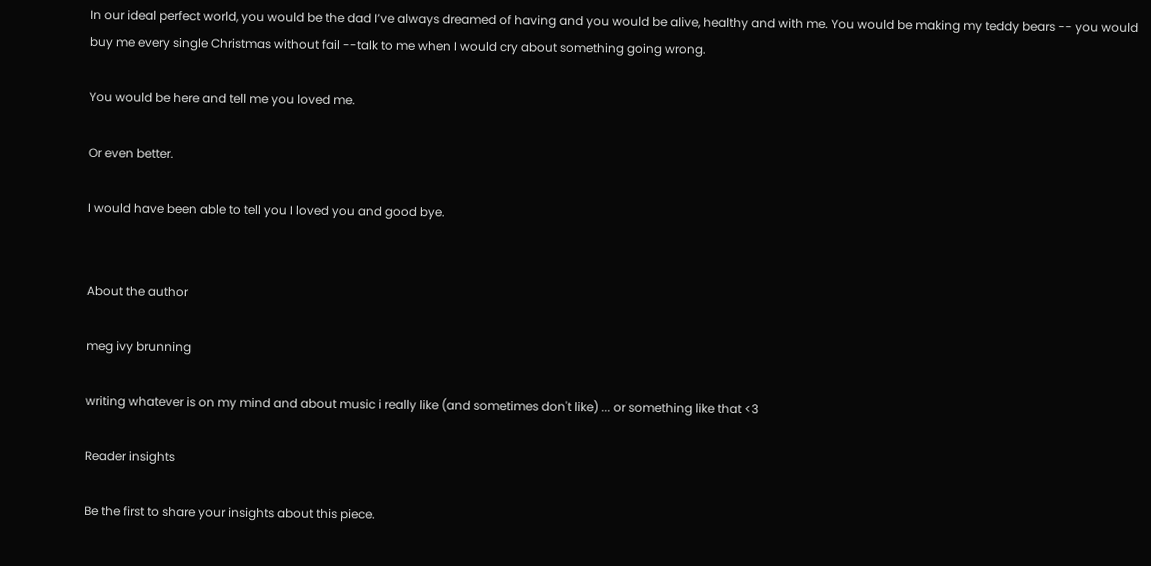In our ideal perfect world, you would be the dad I’ve always dreamed of having and you would be alive, healthy and with me. You would be making my teddy bears -- you would buy me every single Christmas without fail --talk to me when I would cry about something going wrong.

You would be here and tell me you loved me.

Or even better.

I would have been able to tell you I loved you and good bye.


About the author

meg ivy brunning

writing whatever is on my mind and about music i really like (and sometimes don't like) ... or something like that <3

Reader insights

Be the first to share your insights about this piece.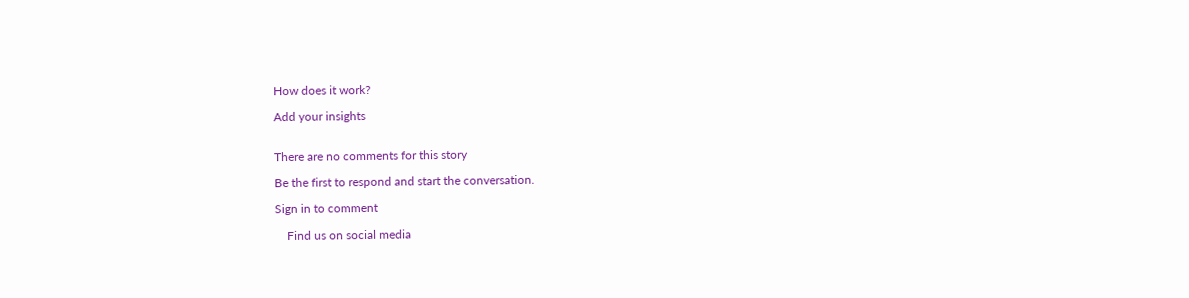How does it work?

Add your insights


There are no comments for this story

Be the first to respond and start the conversation.

Sign in to comment

    Find us on social media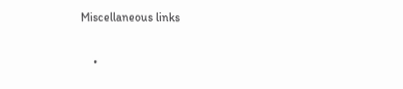Miscellaneous links

    •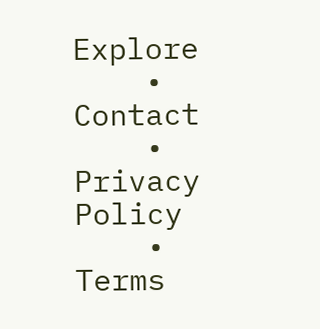Explore
    • Contact
    • Privacy Policy
    • Terms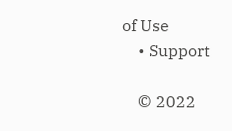of Use
    • Support

    © 2022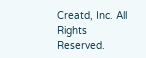Creatd, Inc. All Rights Reserved.